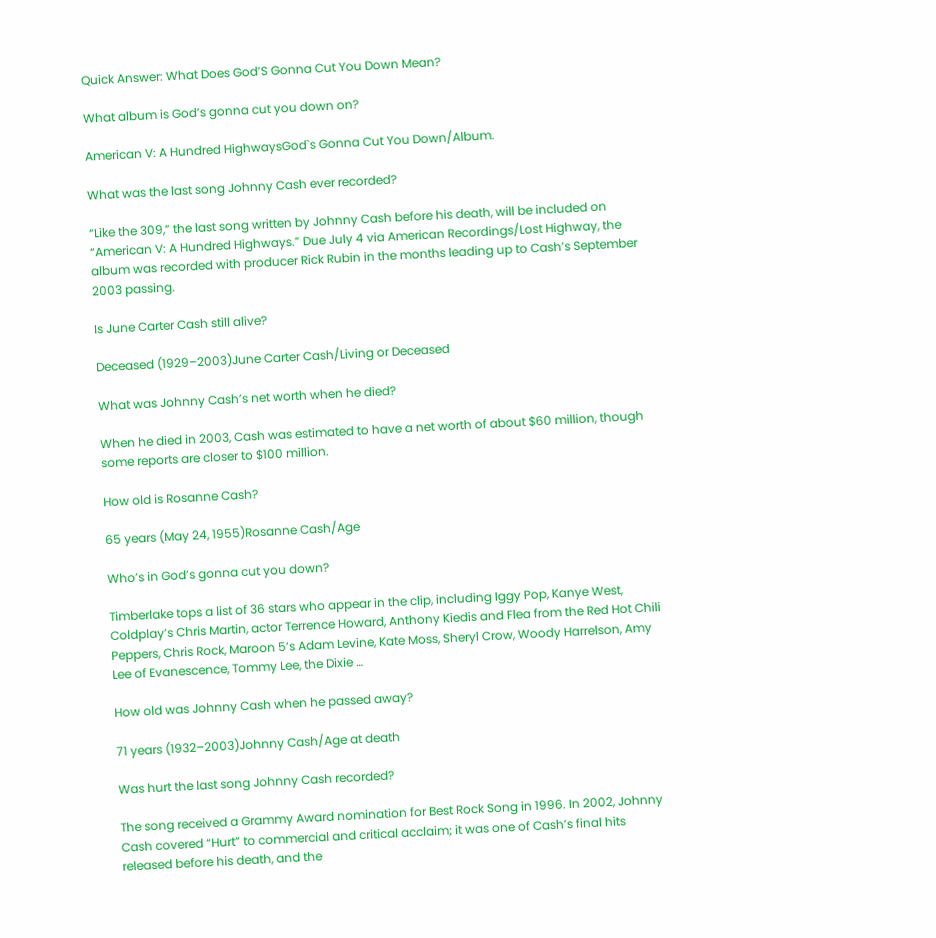Quick Answer: What Does God’S Gonna Cut You Down Mean?

What album is God’s gonna cut you down on?

American V: A Hundred HighwaysGod`s Gonna Cut You Down/Album.

What was the last song Johnny Cash ever recorded?

“Like the 309,” the last song written by Johnny Cash before his death, will be included on “American V: A Hundred Highways.” Due July 4 via American Recordings/Lost Highway, the album was recorded with producer Rick Rubin in the months leading up to Cash’s September 2003 passing.

Is June Carter Cash still alive?

Deceased (1929–2003)June Carter Cash/Living or Deceased

What was Johnny Cash’s net worth when he died?

When he died in 2003, Cash was estimated to have a net worth of about $60 million, though some reports are closer to $100 million.

How old is Rosanne Cash?

65 years (May 24, 1955)Rosanne Cash/Age

Who’s in God’s gonna cut you down?

Timberlake tops a list of 36 stars who appear in the clip, including Iggy Pop, Kanye West, Coldplay’s Chris Martin, actor Terrence Howard, Anthony Kiedis and Flea from the Red Hot Chili Peppers, Chris Rock, Maroon 5’s Adam Levine, Kate Moss, Sheryl Crow, Woody Harrelson, Amy Lee of Evanescence, Tommy Lee, the Dixie …

How old was Johnny Cash when he passed away?

71 years (1932–2003)Johnny Cash/Age at death

Was hurt the last song Johnny Cash recorded?

The song received a Grammy Award nomination for Best Rock Song in 1996. In 2002, Johnny Cash covered “Hurt” to commercial and critical acclaim; it was one of Cash’s final hits released before his death, and the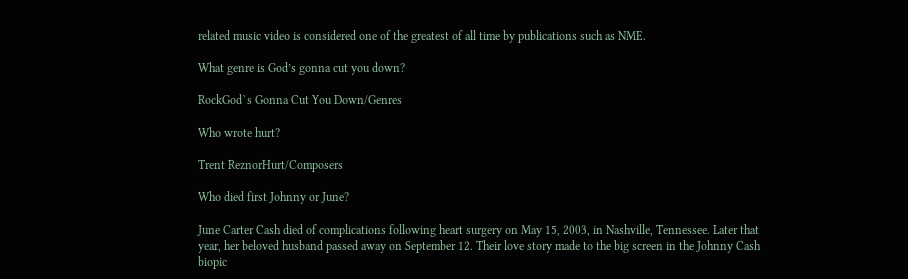related music video is considered one of the greatest of all time by publications such as NME.

What genre is God’s gonna cut you down?

RockGod`s Gonna Cut You Down/Genres

Who wrote hurt?

Trent ReznorHurt/Composers

Who died first Johnny or June?

June Carter Cash died of complications following heart surgery on May 15, 2003, in Nashville, Tennessee. Later that year, her beloved husband passed away on September 12. Their love story made to the big screen in the Johnny Cash biopic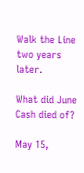Walk the Line two years later.

What did June Cash died of?

May 15,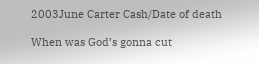2003June Carter Cash/Date of death

When was God’s gonna cut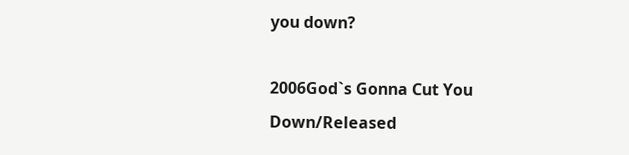you down?

2006God`s Gonna Cut You Down/Released